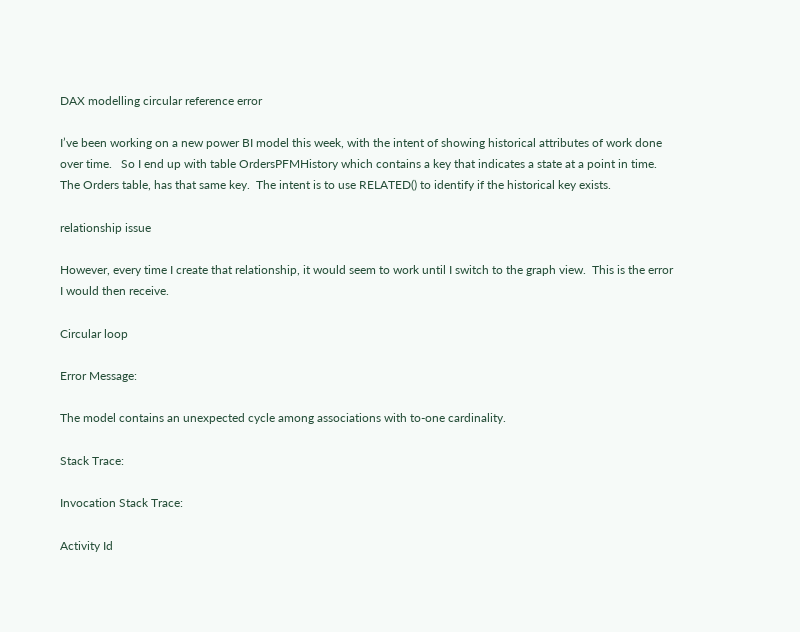DAX modelling circular reference error

I’ve been working on a new power BI model this week, with the intent of showing historical attributes of work done over time.   So I end up with table OrdersPFMHistory which contains a key that indicates a state at a point in time.  The Orders table, has that same key.  The intent is to use RELATED() to identify if the historical key exists.

relationship issue

However, every time I create that relationship, it would seem to work until I switch to the graph view.  This is the error I would then receive.

Circular loop

Error Message:

The model contains an unexpected cycle among associations with to-one cardinality.

Stack Trace:

Invocation Stack Trace:

Activity Id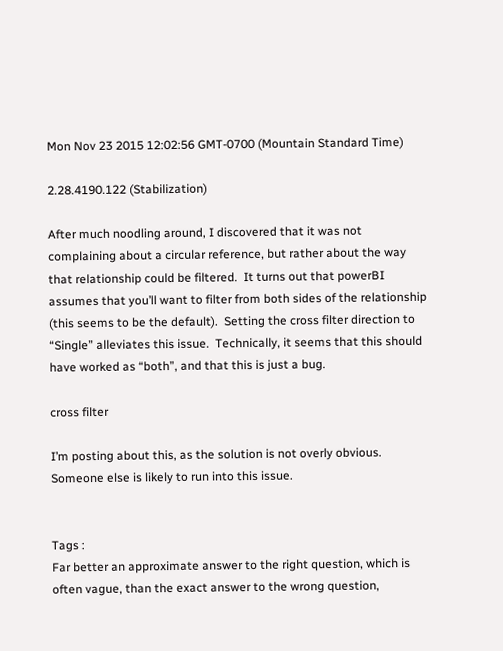Mon Nov 23 2015 12:02:56 GMT-0700 (Mountain Standard Time)

2.28.4190.122 (Stabilization)

After much noodling around, I discovered that it was not complaining about a circular reference, but rather about the way that relationship could be filtered.  It turns out that powerBI assumes that you’ll want to filter from both sides of the relationship (this seems to be the default).  Setting the cross filter direction to “Single” alleviates this issue.  Technically, it seems that this should have worked as “both”, and that this is just a bug.

cross filter

I’m posting about this, as the solution is not overly obvious.  Someone else is likely to run into this issue.


Tags :
Far better an approximate answer to the right question, which is often vague, than the exact answer to the wrong question,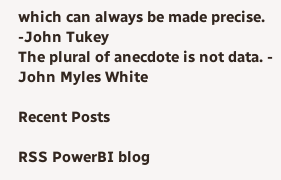which can always be made precise. -John Tukey
The plural of anecdote is not data. - John Myles White

Recent Posts

RSS PowerBI blog